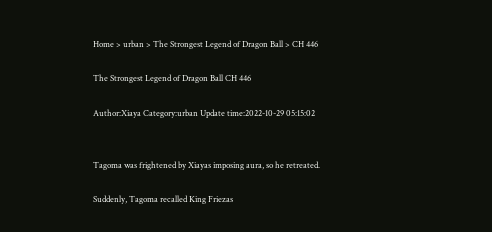Home > urban > The Strongest Legend of Dragon Ball > CH 446

The Strongest Legend of Dragon Ball CH 446

Author:Xiaya Category:urban Update time:2022-10-29 05:15:02


Tagoma was frightened by Xiayas imposing aura, so he retreated.

Suddenly, Tagoma recalled King Friezas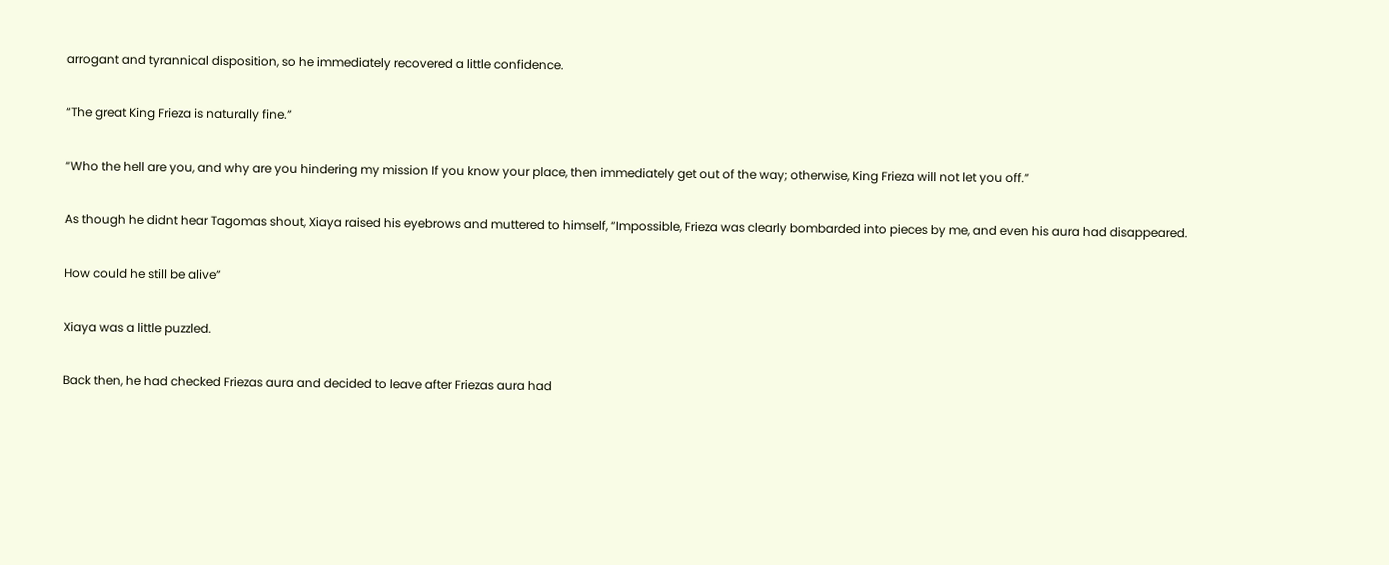arrogant and tyrannical disposition, so he immediately recovered a little confidence.

“The great King Frieza is naturally fine.”

“Who the hell are you, and why are you hindering my mission If you know your place, then immediately get out of the way; otherwise, King Frieza will not let you off.”

As though he didnt hear Tagomas shout, Xiaya raised his eyebrows and muttered to himself, “Impossible, Frieza was clearly bombarded into pieces by me, and even his aura had disappeared.

How could he still be alive”

Xiaya was a little puzzled.

Back then, he had checked Friezas aura and decided to leave after Friezas aura had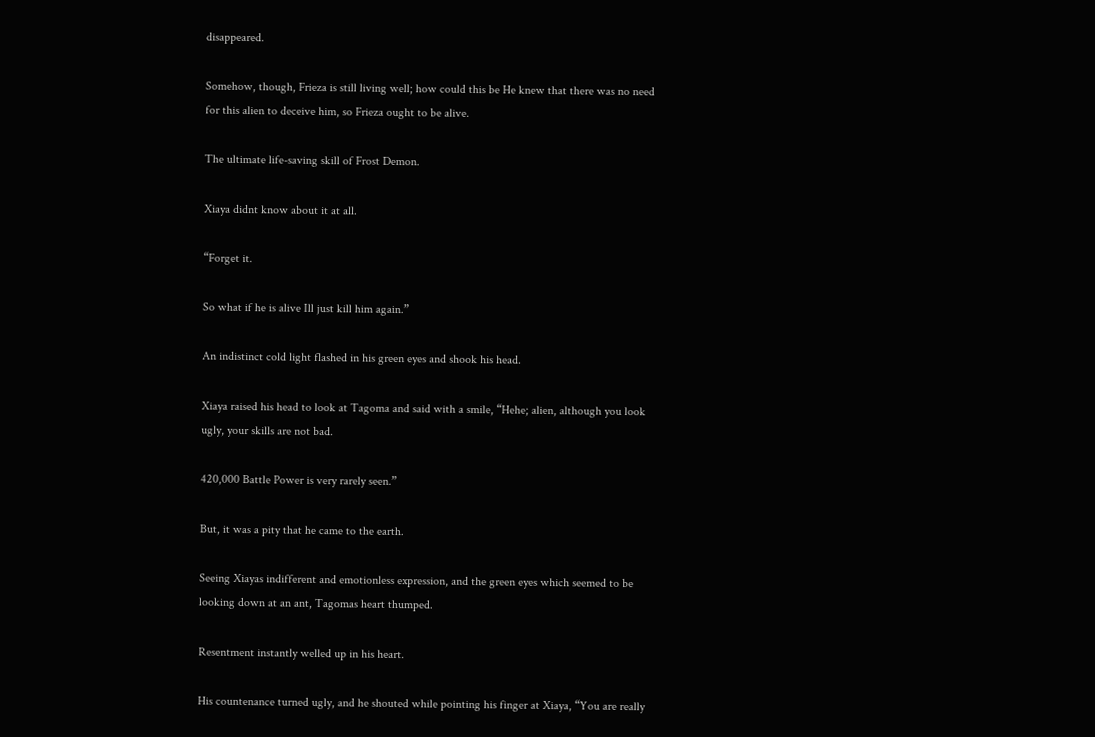disappeared.

Somehow, though, Frieza is still living well; how could this be He knew that there was no need for this alien to deceive him, so Frieza ought to be alive.

The ultimate life-saving skill of Frost Demon.

Xiaya didnt know about it at all.

“Forget it.

So what if he is alive Ill just kill him again.”

An indistinct cold light flashed in his green eyes and shook his head.

Xiaya raised his head to look at Tagoma and said with a smile, “Hehe; alien, although you look ugly, your skills are not bad.

420,000 Battle Power is very rarely seen.”

But, it was a pity that he came to the earth.

Seeing Xiayas indifferent and emotionless expression, and the green eyes which seemed to be looking down at an ant, Tagomas heart thumped.

Resentment instantly welled up in his heart.

His countenance turned ugly, and he shouted while pointing his finger at Xiaya, “You are really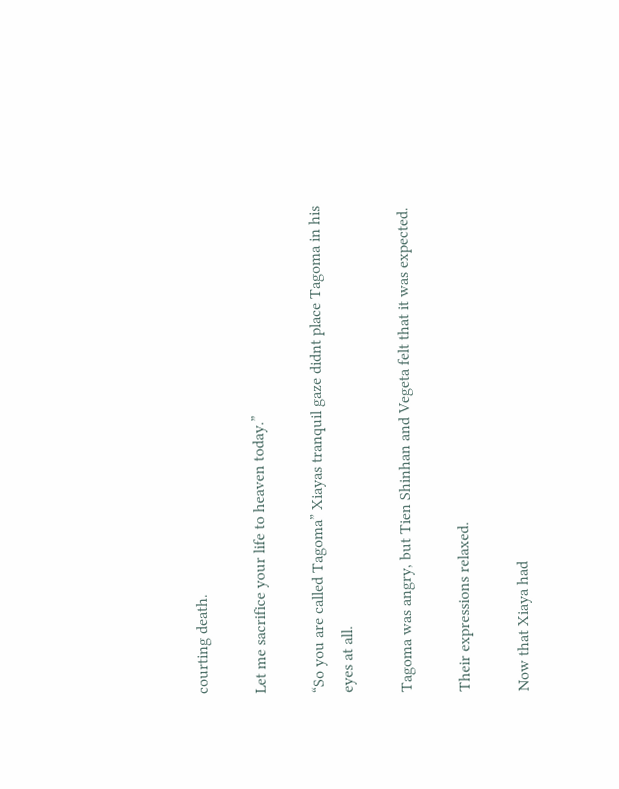courting death.

Let me sacrifice your life to heaven today.”

“So you are called Tagoma” Xiayas tranquil gaze didnt place Tagoma in his eyes at all.

Tagoma was angry, but Tien Shinhan and Vegeta felt that it was expected.

Their expressions relaxed.

Now that Xiaya had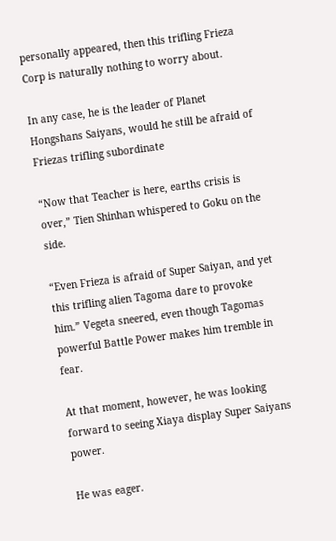personally appeared, then this trifling Frieza Corp is naturally nothing to worry about.

In any case, he is the leader of Planet Hongshans Saiyans, would he still be afraid of Friezas trifling subordinate

“Now that Teacher is here, earths crisis is over,” Tien Shinhan whispered to Goku on the side.

“Even Frieza is afraid of Super Saiyan, and yet this trifling alien Tagoma dare to provoke him.” Vegeta sneered, even though Tagomas powerful Battle Power makes him tremble in fear.

At that moment, however, he was looking forward to seeing Xiaya display Super Saiyans power.

He was eager.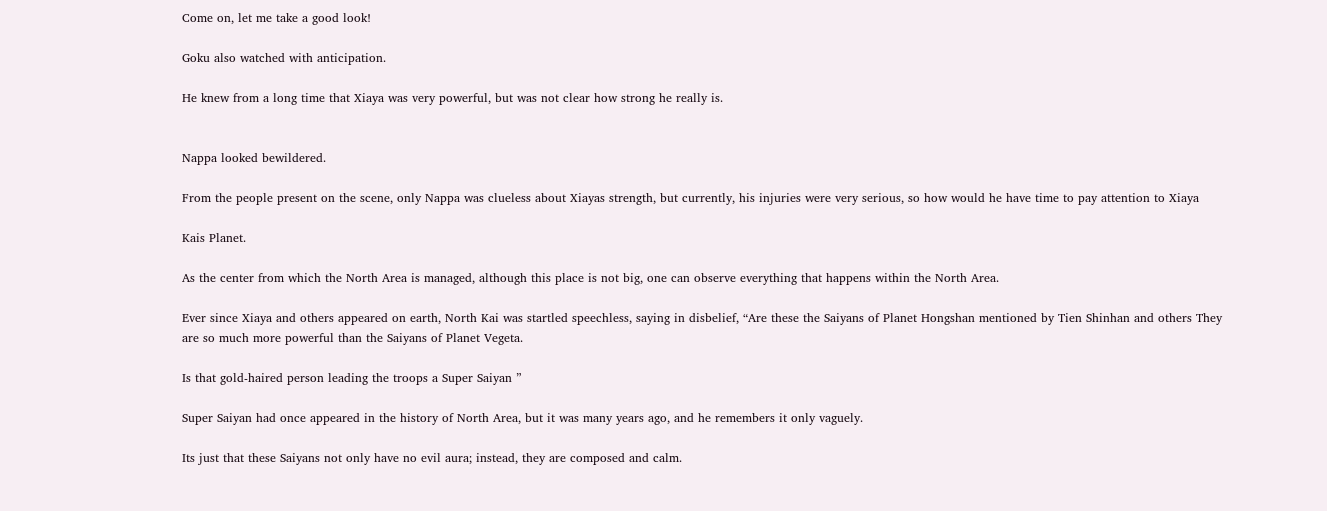Come on, let me take a good look!

Goku also watched with anticipation.

He knew from a long time that Xiaya was very powerful, but was not clear how strong he really is.


Nappa looked bewildered.

From the people present on the scene, only Nappa was clueless about Xiayas strength, but currently, his injuries were very serious, so how would he have time to pay attention to Xiaya

Kais Planet.

As the center from which the North Area is managed, although this place is not big, one can observe everything that happens within the North Area.

Ever since Xiaya and others appeared on earth, North Kai was startled speechless, saying in disbelief, “Are these the Saiyans of Planet Hongshan mentioned by Tien Shinhan and others They are so much more powerful than the Saiyans of Planet Vegeta.

Is that gold-haired person leading the troops a Super Saiyan ”

Super Saiyan had once appeared in the history of North Area, but it was many years ago, and he remembers it only vaguely.

Its just that these Saiyans not only have no evil aura; instead, they are composed and calm.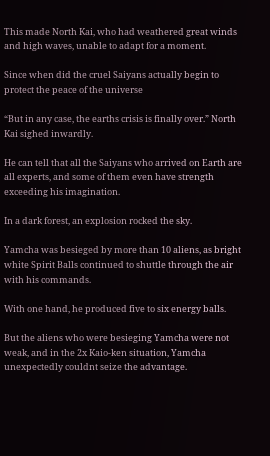This made North Kai, who had weathered great winds and high waves, unable to adapt for a moment.

Since when did the cruel Saiyans actually begin to protect the peace of the universe

“But in any case, the earths crisis is finally over.” North Kai sighed inwardly.

He can tell that all the Saiyans who arrived on Earth are all experts, and some of them even have strength exceeding his imagination.

In a dark forest, an explosion rocked the sky.

Yamcha was besieged by more than 10 aliens, as bright white Spirit Balls continued to shuttle through the air with his commands.

With one hand, he produced five to six energy balls.

But the aliens who were besieging Yamcha were not weak, and in the 2x Kaio-ken situation, Yamcha unexpectedly couldnt seize the advantage.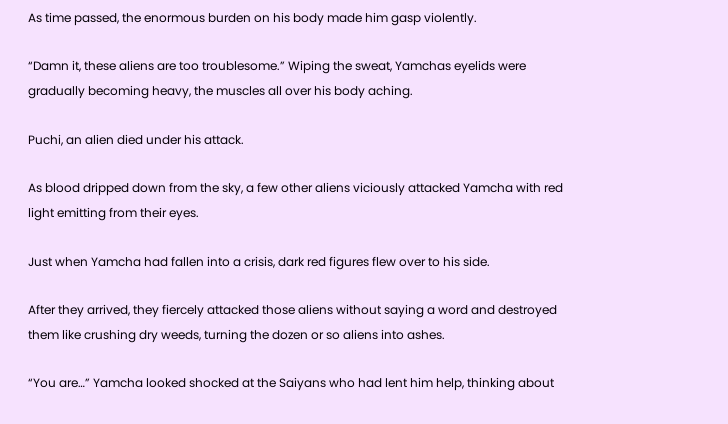As time passed, the enormous burden on his body made him gasp violently.

“Damn it, these aliens are too troublesome.” Wiping the sweat, Yamchas eyelids were gradually becoming heavy, the muscles all over his body aching.

Puchi, an alien died under his attack.

As blood dripped down from the sky, a few other aliens viciously attacked Yamcha with red light emitting from their eyes.

Just when Yamcha had fallen into a crisis, dark red figures flew over to his side.

After they arrived, they fiercely attacked those aliens without saying a word and destroyed them like crushing dry weeds, turning the dozen or so aliens into ashes.

“You are…” Yamcha looked shocked at the Saiyans who had lent him help, thinking about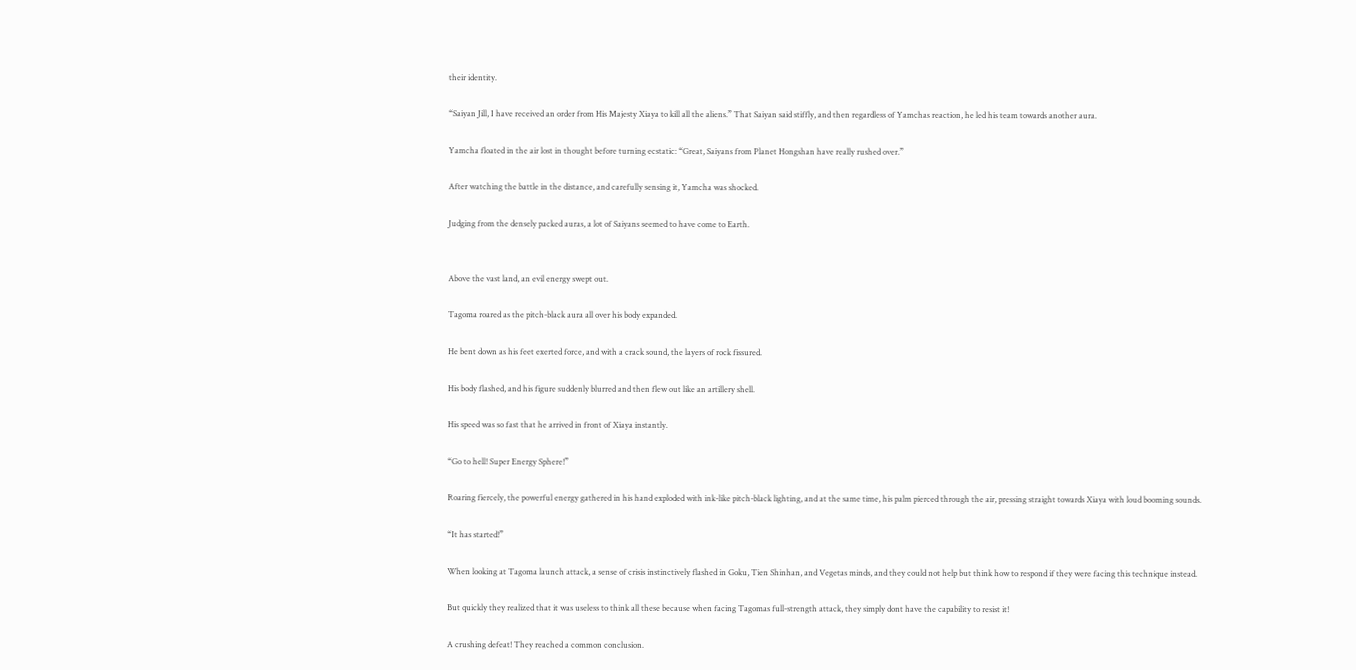their identity.

“Saiyan Jill, I have received an order from His Majesty Xiaya to kill all the aliens.” That Saiyan said stiffly, and then regardless of Yamchas reaction, he led his team towards another aura.

Yamcha floated in the air lost in thought before turning ecstatic: “Great, Saiyans from Planet Hongshan have really rushed over.”

After watching the battle in the distance, and carefully sensing it, Yamcha was shocked.

Judging from the densely packed auras, a lot of Saiyans seemed to have come to Earth.


Above the vast land, an evil energy swept out.

Tagoma roared as the pitch-black aura all over his body expanded.

He bent down as his feet exerted force, and with a crack sound, the layers of rock fissured.

His body flashed, and his figure suddenly blurred and then flew out like an artillery shell.

His speed was so fast that he arrived in front of Xiaya instantly.

“Go to hell! Super Energy Sphere!”

Roaring fiercely, the powerful energy gathered in his hand exploded with ink-like pitch-black lighting, and at the same time, his palm pierced through the air, pressing straight towards Xiaya with loud booming sounds.

“It has started!”

When looking at Tagoma launch attack, a sense of crisis instinctively flashed in Goku, Tien Shinhan, and Vegetas minds, and they could not help but think how to respond if they were facing this technique instead.

But quickly they realized that it was useless to think all these because when facing Tagomas full-strength attack, they simply dont have the capability to resist it!

A crushing defeat! They reached a common conclusion.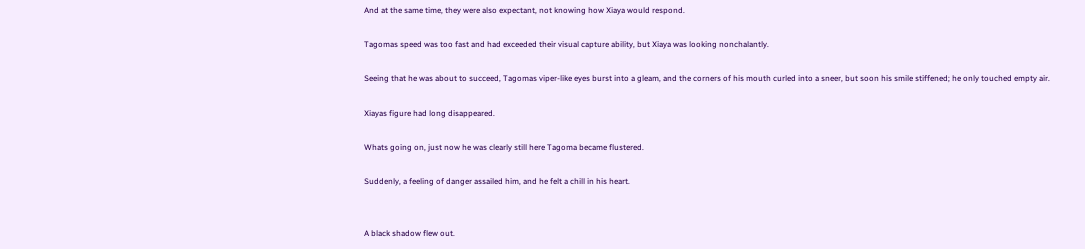And at the same time, they were also expectant, not knowing how Xiaya would respond.

Tagomas speed was too fast and had exceeded their visual capture ability, but Xiaya was looking nonchalantly.

Seeing that he was about to succeed, Tagomas viper-like eyes burst into a gleam, and the corners of his mouth curled into a sneer, but soon his smile stiffened; he only touched empty air.

Xiayas figure had long disappeared.

Whats going on, just now he was clearly still here Tagoma became flustered.

Suddenly, a feeling of danger assailed him, and he felt a chill in his heart.


A black shadow flew out.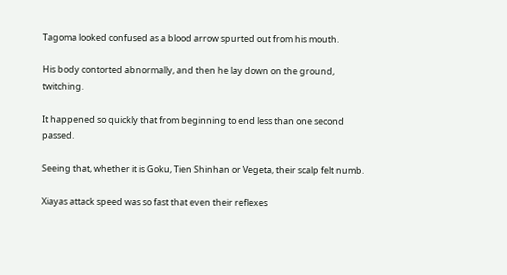Tagoma looked confused as a blood arrow spurted out from his mouth.

His body contorted abnormally, and then he lay down on the ground, twitching.

It happened so quickly that from beginning to end less than one second passed.

Seeing that, whether it is Goku, Tien Shinhan or Vegeta, their scalp felt numb.

Xiayas attack speed was so fast that even their reflexes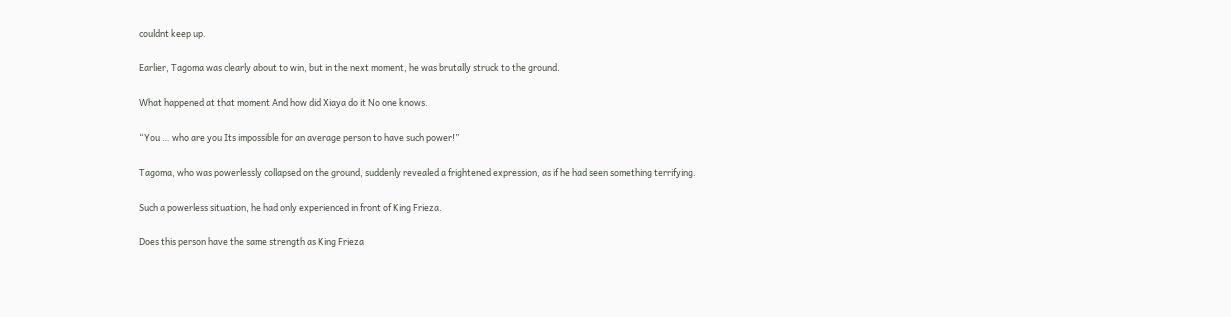couldnt keep up.

Earlier, Tagoma was clearly about to win, but in the next moment, he was brutally struck to the ground.

What happened at that moment And how did Xiaya do it No one knows.

“You … who are you Its impossible for an average person to have such power!”

Tagoma, who was powerlessly collapsed on the ground, suddenly revealed a frightened expression, as if he had seen something terrifying.

Such a powerless situation, he had only experienced in front of King Frieza.

Does this person have the same strength as King Frieza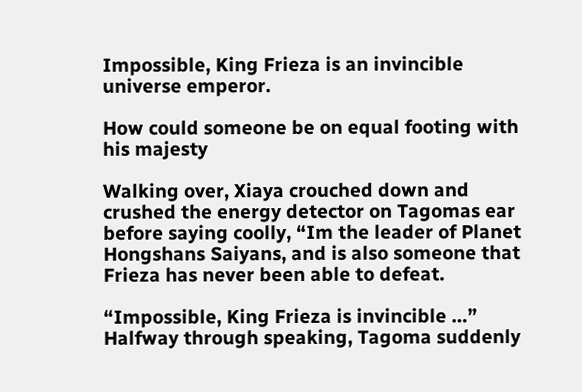Impossible, King Frieza is an invincible universe emperor.

How could someone be on equal footing with his majesty

Walking over, Xiaya crouched down and crushed the energy detector on Tagomas ear before saying coolly, “Im the leader of Planet Hongshans Saiyans, and is also someone that Frieza has never been able to defeat.

“Impossible, King Frieza is invincible …” Halfway through speaking, Tagoma suddenly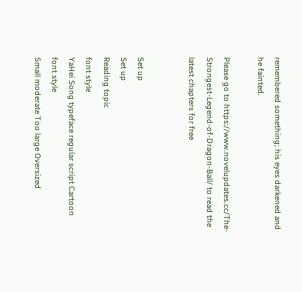remembered something; his eyes darkened and he fainted.

Please go to https://www.novelupdates.cc/The-Strongest-Legend-of-Dragon-Ball/ to read the latest chapters for free


Set up
Set up
Reading topic
font style
YaHei Song typeface regular script Cartoon
font style
Small moderate Too large Oversized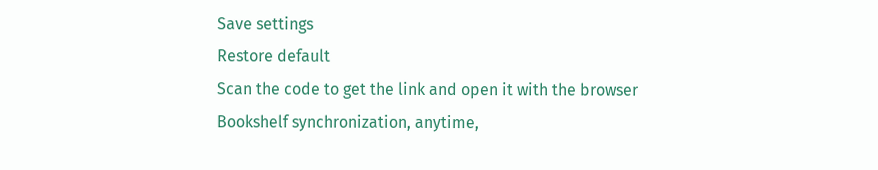Save settings
Restore default
Scan the code to get the link and open it with the browser
Bookshelf synchronization, anytime,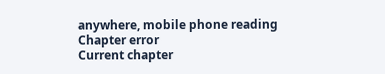anywhere, mobile phone reading
Chapter error
Current chapter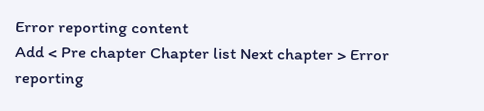Error reporting content
Add < Pre chapter Chapter list Next chapter > Error reporting